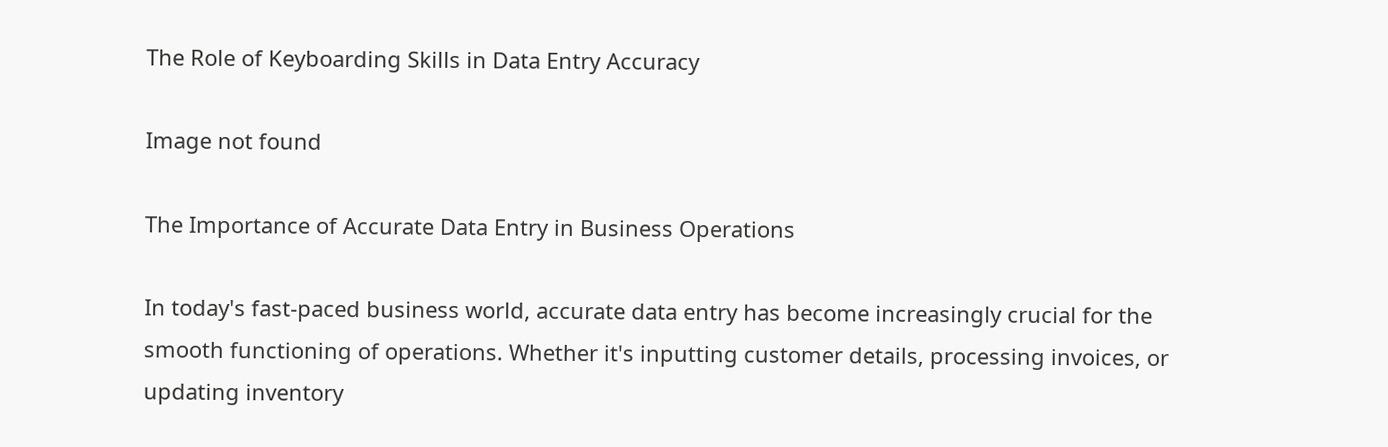The Role of Keyboarding Skills in Data Entry Accuracy

Image not found

The Importance of Accurate Data Entry in Business Operations

In today's fast-paced business world, accurate data entry has become increasingly crucial for the smooth functioning of operations. Whether it's inputting customer details, processing invoices, or updating inventory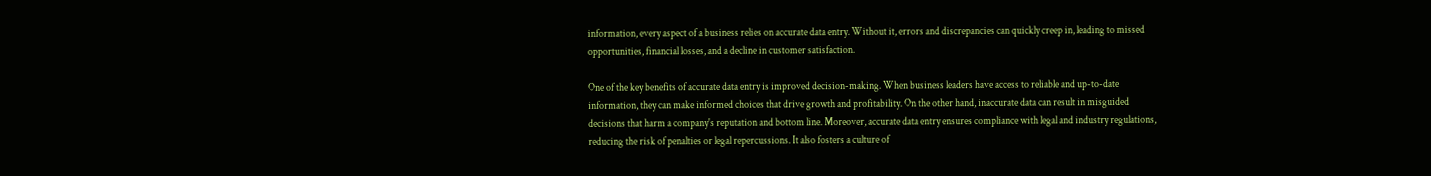information, every aspect of a business relies on accurate data entry. Without it, errors and discrepancies can quickly creep in, leading to missed opportunities, financial losses, and a decline in customer satisfaction.

One of the key benefits of accurate data entry is improved decision-making. When business leaders have access to reliable and up-to-date information, they can make informed choices that drive growth and profitability. On the other hand, inaccurate data can result in misguided decisions that harm a company's reputation and bottom line. Moreover, accurate data entry ensures compliance with legal and industry regulations, reducing the risk of penalties or legal repercussions. It also fosters a culture of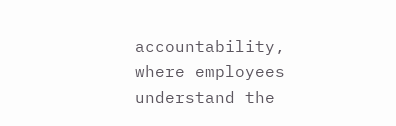accountability, where employees understand the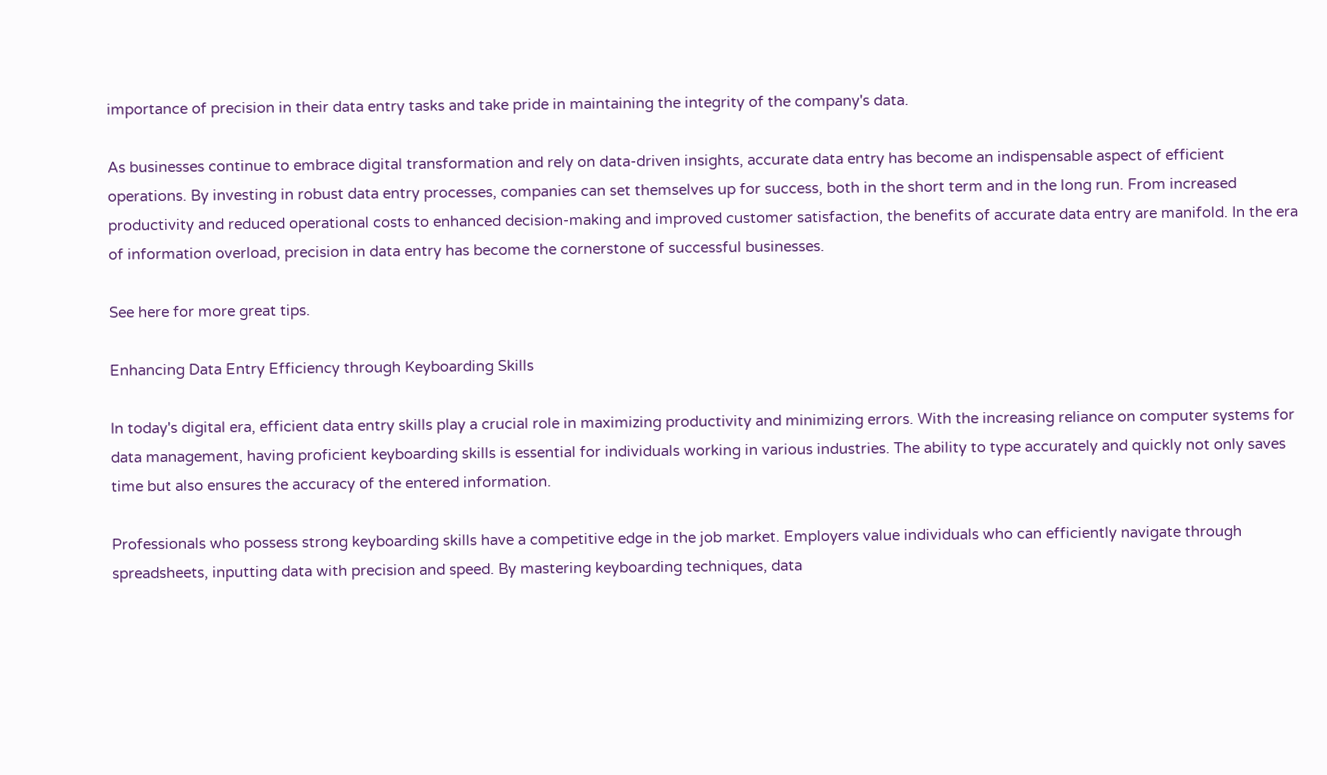importance of precision in their data entry tasks and take pride in maintaining the integrity of the company's data.

As businesses continue to embrace digital transformation and rely on data-driven insights, accurate data entry has become an indispensable aspect of efficient operations. By investing in robust data entry processes, companies can set themselves up for success, both in the short term and in the long run. From increased productivity and reduced operational costs to enhanced decision-making and improved customer satisfaction, the benefits of accurate data entry are manifold. In the era of information overload, precision in data entry has become the cornerstone of successful businesses.

See here for more great tips.

Enhancing Data Entry Efficiency through Keyboarding Skills

In today's digital era, efficient data entry skills play a crucial role in maximizing productivity and minimizing errors. With the increasing reliance on computer systems for data management, having proficient keyboarding skills is essential for individuals working in various industries. The ability to type accurately and quickly not only saves time but also ensures the accuracy of the entered information.

Professionals who possess strong keyboarding skills have a competitive edge in the job market. Employers value individuals who can efficiently navigate through spreadsheets, inputting data with precision and speed. By mastering keyboarding techniques, data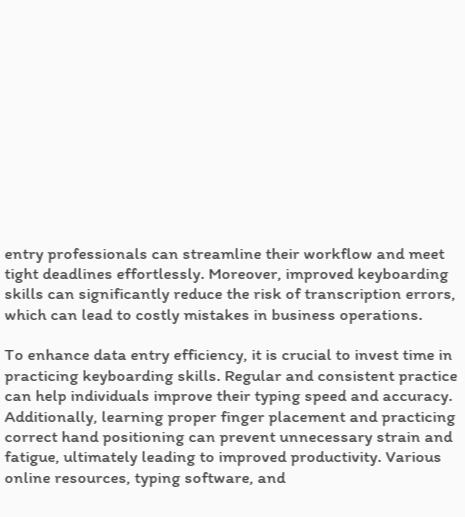entry professionals can streamline their workflow and meet tight deadlines effortlessly. Moreover, improved keyboarding skills can significantly reduce the risk of transcription errors, which can lead to costly mistakes in business operations.

To enhance data entry efficiency, it is crucial to invest time in practicing keyboarding skills. Regular and consistent practice can help individuals improve their typing speed and accuracy. Additionally, learning proper finger placement and practicing correct hand positioning can prevent unnecessary strain and fatigue, ultimately leading to improved productivity. Various online resources, typing software, and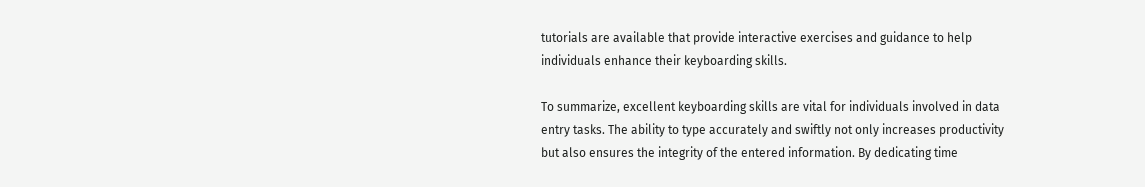tutorials are available that provide interactive exercises and guidance to help individuals enhance their keyboarding skills.

To summarize, excellent keyboarding skills are vital for individuals involved in data entry tasks. The ability to type accurately and swiftly not only increases productivity but also ensures the integrity of the entered information. By dedicating time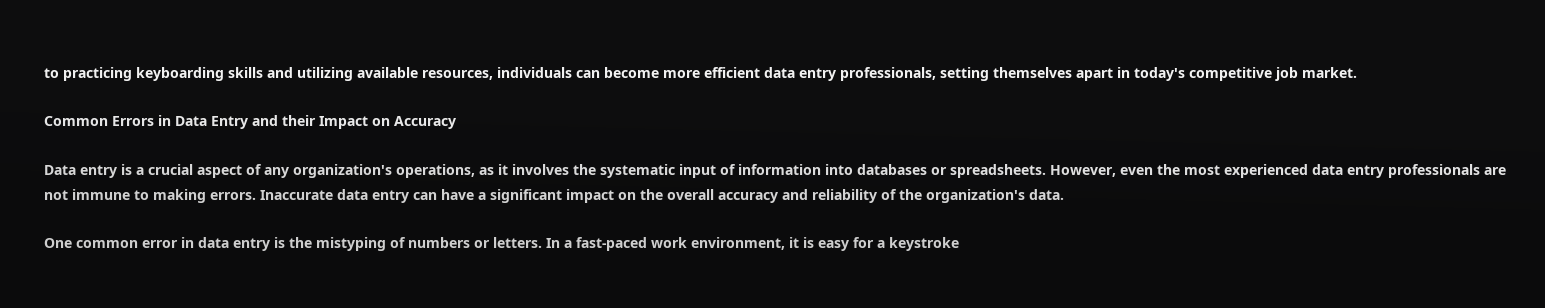to practicing keyboarding skills and utilizing available resources, individuals can become more efficient data entry professionals, setting themselves apart in today's competitive job market.

Common Errors in Data Entry and their Impact on Accuracy

Data entry is a crucial aspect of any organization's operations, as it involves the systematic input of information into databases or spreadsheets. However, even the most experienced data entry professionals are not immune to making errors. Inaccurate data entry can have a significant impact on the overall accuracy and reliability of the organization's data.

One common error in data entry is the mistyping of numbers or letters. In a fast-paced work environment, it is easy for a keystroke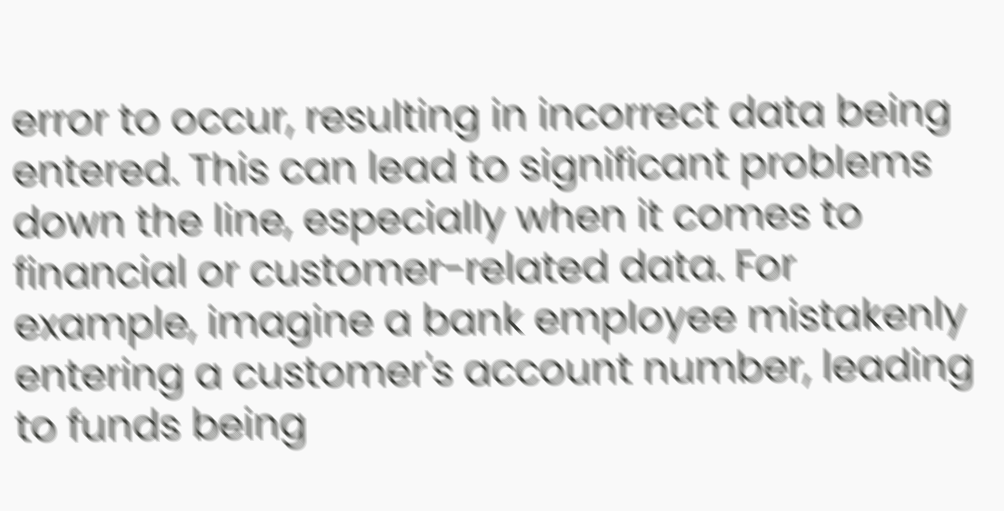error to occur, resulting in incorrect data being entered. This can lead to significant problems down the line, especially when it comes to financial or customer-related data. For example, imagine a bank employee mistakenly entering a customer's account number, leading to funds being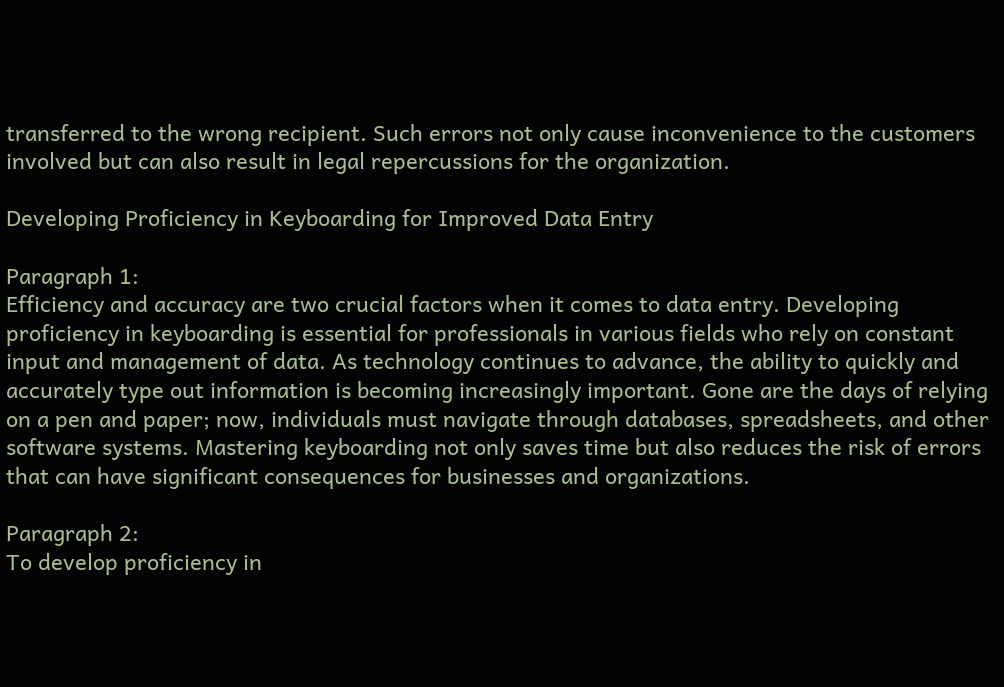transferred to the wrong recipient. Such errors not only cause inconvenience to the customers involved but can also result in legal repercussions for the organization.

Developing Proficiency in Keyboarding for Improved Data Entry

Paragraph 1:
Efficiency and accuracy are two crucial factors when it comes to data entry. Developing proficiency in keyboarding is essential for professionals in various fields who rely on constant input and management of data. As technology continues to advance, the ability to quickly and accurately type out information is becoming increasingly important. Gone are the days of relying on a pen and paper; now, individuals must navigate through databases, spreadsheets, and other software systems. Mastering keyboarding not only saves time but also reduces the risk of errors that can have significant consequences for businesses and organizations.

Paragraph 2:
To develop proficiency in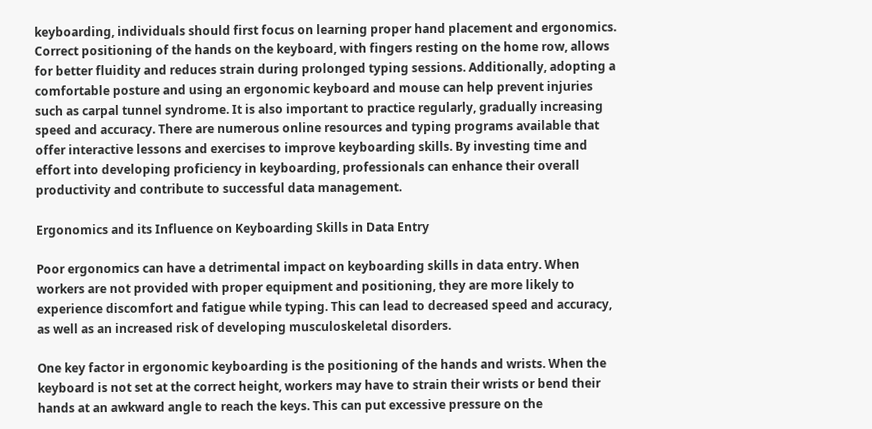keyboarding, individuals should first focus on learning proper hand placement and ergonomics. Correct positioning of the hands on the keyboard, with fingers resting on the home row, allows for better fluidity and reduces strain during prolonged typing sessions. Additionally, adopting a comfortable posture and using an ergonomic keyboard and mouse can help prevent injuries such as carpal tunnel syndrome. It is also important to practice regularly, gradually increasing speed and accuracy. There are numerous online resources and typing programs available that offer interactive lessons and exercises to improve keyboarding skills. By investing time and effort into developing proficiency in keyboarding, professionals can enhance their overall productivity and contribute to successful data management.

Ergonomics and its Influence on Keyboarding Skills in Data Entry

Poor ergonomics can have a detrimental impact on keyboarding skills in data entry. When workers are not provided with proper equipment and positioning, they are more likely to experience discomfort and fatigue while typing. This can lead to decreased speed and accuracy, as well as an increased risk of developing musculoskeletal disorders.

One key factor in ergonomic keyboarding is the positioning of the hands and wrists. When the keyboard is not set at the correct height, workers may have to strain their wrists or bend their hands at an awkward angle to reach the keys. This can put excessive pressure on the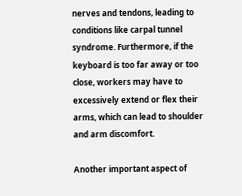nerves and tendons, leading to conditions like carpal tunnel syndrome. Furthermore, if the keyboard is too far away or too close, workers may have to excessively extend or flex their arms, which can lead to shoulder and arm discomfort.

Another important aspect of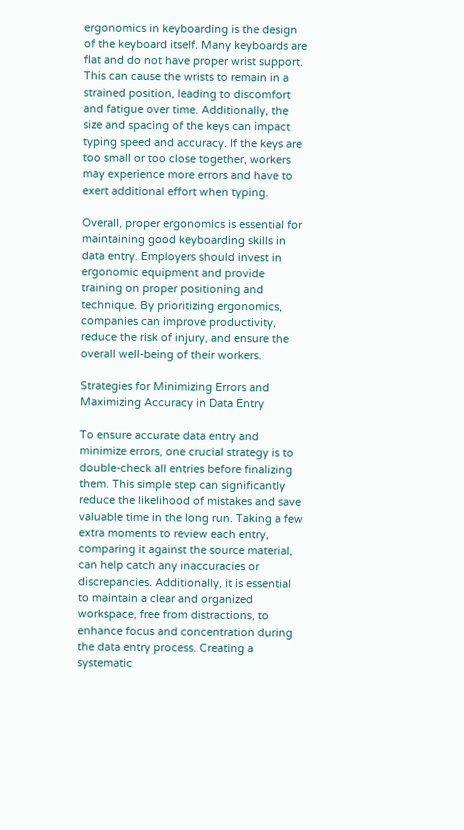ergonomics in keyboarding is the design of the keyboard itself. Many keyboards are flat and do not have proper wrist support. This can cause the wrists to remain in a strained position, leading to discomfort and fatigue over time. Additionally, the size and spacing of the keys can impact typing speed and accuracy. If the keys are too small or too close together, workers may experience more errors and have to exert additional effort when typing.

Overall, proper ergonomics is essential for maintaining good keyboarding skills in data entry. Employers should invest in ergonomic equipment and provide training on proper positioning and technique. By prioritizing ergonomics, companies can improve productivity, reduce the risk of injury, and ensure the overall well-being of their workers.

Strategies for Minimizing Errors and Maximizing Accuracy in Data Entry

To ensure accurate data entry and minimize errors, one crucial strategy is to double-check all entries before finalizing them. This simple step can significantly reduce the likelihood of mistakes and save valuable time in the long run. Taking a few extra moments to review each entry, comparing it against the source material, can help catch any inaccuracies or discrepancies. Additionally, it is essential to maintain a clear and organized workspace, free from distractions, to enhance focus and concentration during the data entry process. Creating a systematic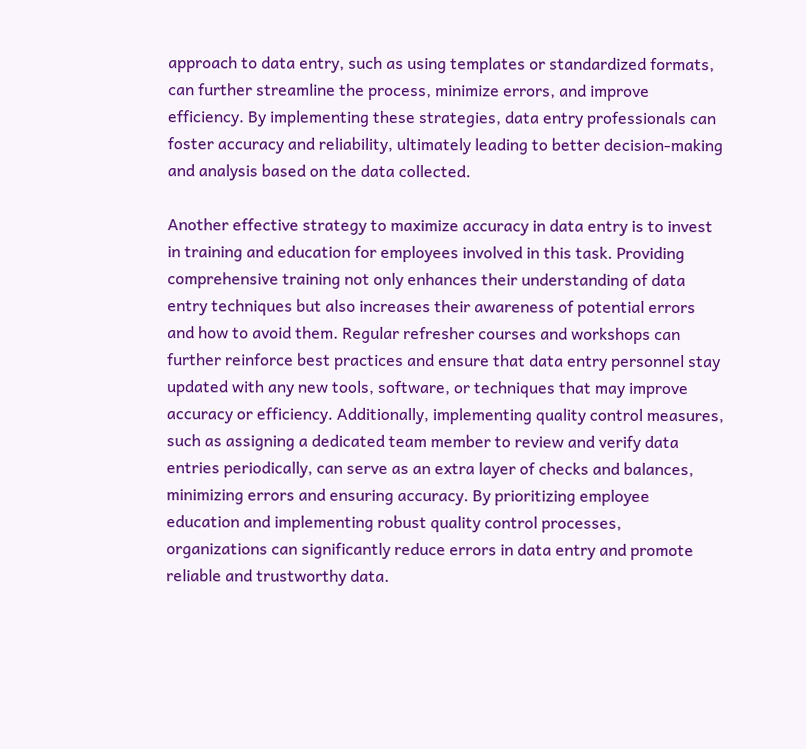approach to data entry, such as using templates or standardized formats, can further streamline the process, minimize errors, and improve efficiency. By implementing these strategies, data entry professionals can foster accuracy and reliability, ultimately leading to better decision-making and analysis based on the data collected.

Another effective strategy to maximize accuracy in data entry is to invest in training and education for employees involved in this task. Providing comprehensive training not only enhances their understanding of data entry techniques but also increases their awareness of potential errors and how to avoid them. Regular refresher courses and workshops can further reinforce best practices and ensure that data entry personnel stay updated with any new tools, software, or techniques that may improve accuracy or efficiency. Additionally, implementing quality control measures, such as assigning a dedicated team member to review and verify data entries periodically, can serve as an extra layer of checks and balances, minimizing errors and ensuring accuracy. By prioritizing employee education and implementing robust quality control processes, organizations can significantly reduce errors in data entry and promote reliable and trustworthy data.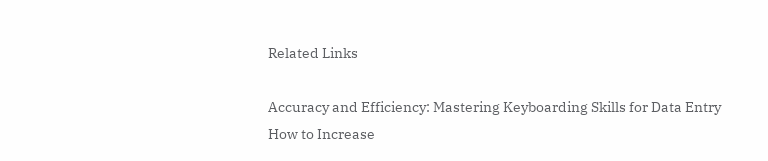Related Links

Accuracy and Efficiency: Mastering Keyboarding Skills for Data Entry
How to Increase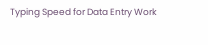Typing Speed for Data Entry Work